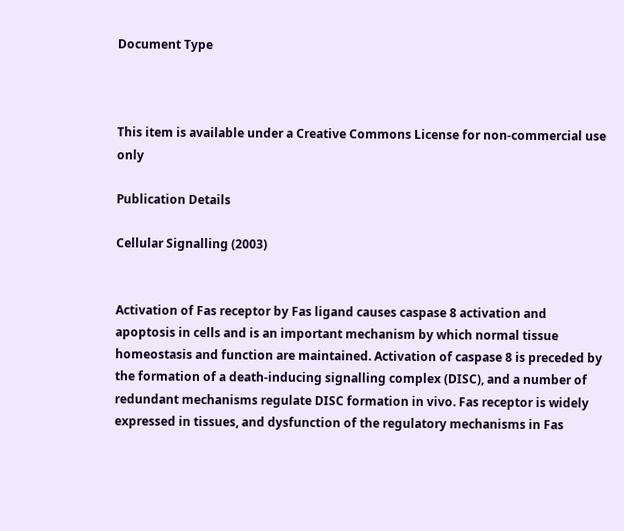Document Type



This item is available under a Creative Commons License for non-commercial use only

Publication Details

Cellular Signalling (2003)


Activation of Fas receptor by Fas ligand causes caspase 8 activation and apoptosis in cells and is an important mechanism by which normal tissue homeostasis and function are maintained. Activation of caspase 8 is preceded by the formation of a death-inducing signalling complex (DISC), and a number of redundant mechanisms regulate DISC formation in vivo. Fas receptor is widely expressed in tissues, and dysfunction of the regulatory mechanisms in Fas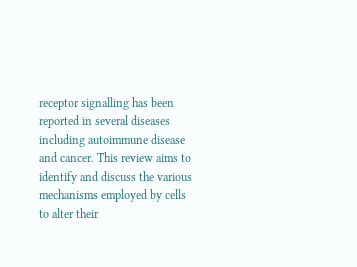receptor signalling has been reported in several diseases including autoimmune disease and cancer. This review aims to identify and discuss the various mechanisms employed by cells to alter their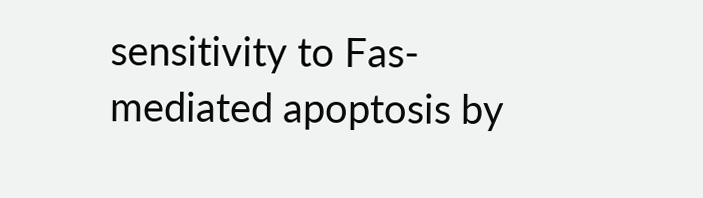sensitivity to Fas-mediated apoptosis by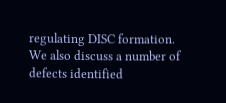regulating DISC formation. We also discuss a number of defects identified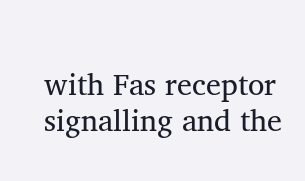with Fas receptor signalling and the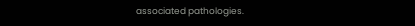associated pathologies.